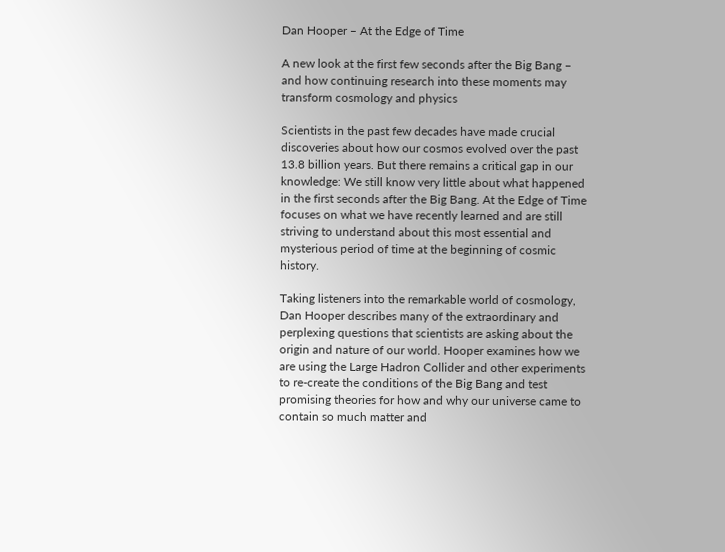Dan Hooper – At the Edge of Time

A new look at the first few seconds after the Big Bang – and how continuing research into these moments may transform cosmology and physics

Scientists in the past few decades have made crucial discoveries about how our cosmos evolved over the past 13.8 billion years. But there remains a critical gap in our knowledge: We still know very little about what happened in the first seconds after the Big Bang. At the Edge of Time focuses on what we have recently learned and are still striving to understand about this most essential and mysterious period of time at the beginning of cosmic history.

Taking listeners into the remarkable world of cosmology, Dan Hooper describes many of the extraordinary and perplexing questions that scientists are asking about the origin and nature of our world. Hooper examines how we are using the Large Hadron Collider and other experiments to re-create the conditions of the Big Bang and test promising theories for how and why our universe came to contain so much matter and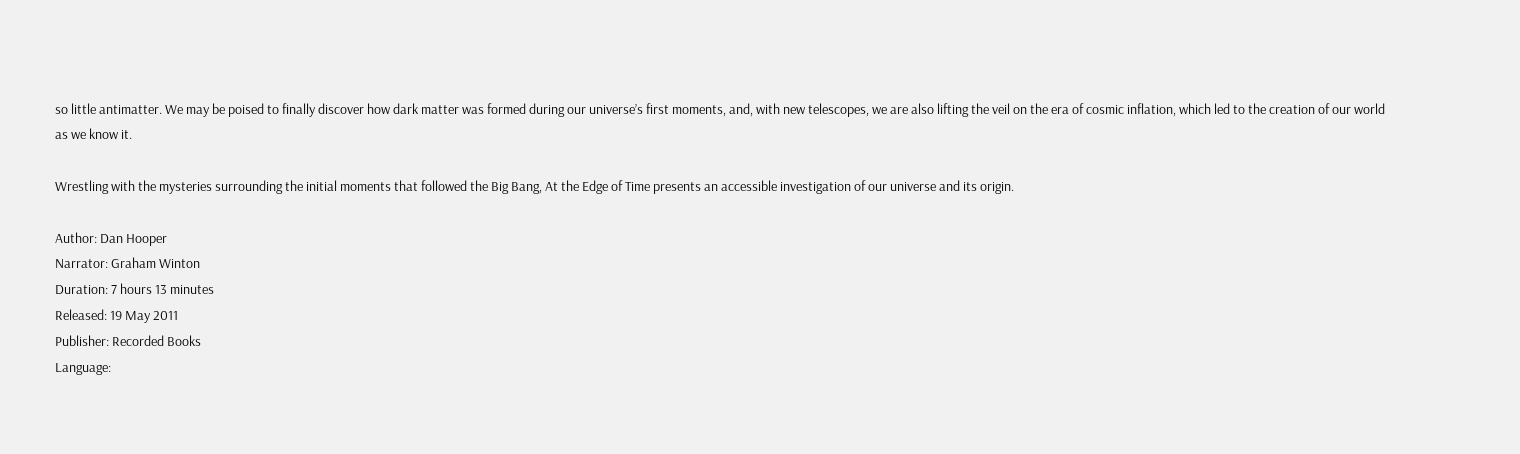so little antimatter. We may be poised to finally discover how dark matter was formed during our universe’s first moments, and, with new telescopes, we are also lifting the veil on the era of cosmic inflation, which led to the creation of our world as we know it.

Wrestling with the mysteries surrounding the initial moments that followed the Big Bang, At the Edge of Time presents an accessible investigation of our universe and its origin.

Author: Dan Hooper
Narrator: Graham Winton
Duration: 7 hours 13 minutes
Released: 19 May 2011
Publisher: Recorded Books
Language: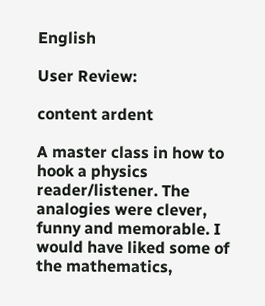English

User Review:

content ardent

A master class in how to hook a physics reader/listener. The analogies were clever, funny and memorable. I would have liked some of the mathematics,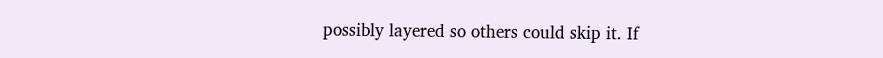possibly layered so others could skip it. If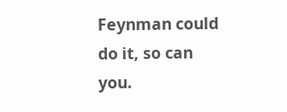Feynman could do it, so can you.